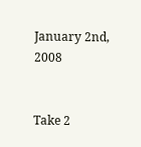January 2nd, 2008


Take 2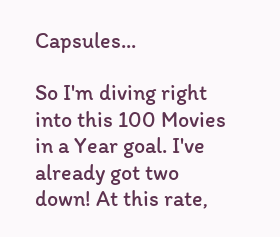Capsules...

So I'm diving right into this 100 Movies in a Year goal. I've already got two down! At this rate,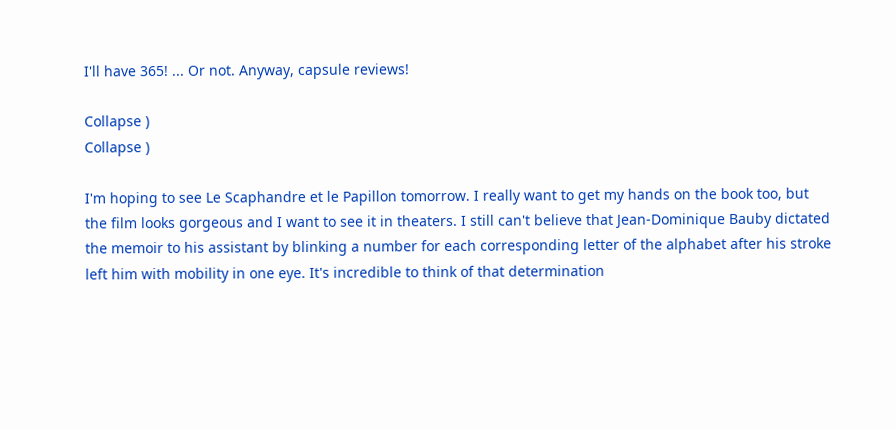I'll have 365! ... Or not. Anyway, capsule reviews!

Collapse )
Collapse )

I'm hoping to see Le Scaphandre et le Papillon tomorrow. I really want to get my hands on the book too, but the film looks gorgeous and I want to see it in theaters. I still can't believe that Jean-Dominique Bauby dictated the memoir to his assistant by blinking a number for each corresponding letter of the alphabet after his stroke left him with mobility in one eye. It's incredible to think of that determination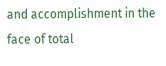and accomplishment in the face of total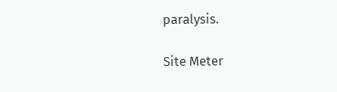paralysis.

Site Meter